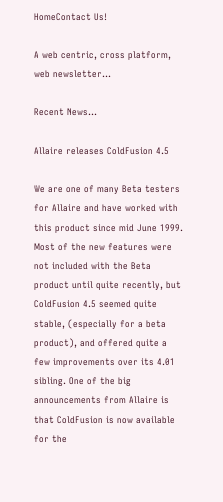HomeContact Us!

A web centric, cross platform, web newsletter...

Recent News...

Allaire releases ColdFusion 4.5

We are one of many Beta testers for Allaire and have worked with this product since mid June 1999. Most of the new features were not included with the Beta product until quite recently, but ColdFusion 4.5 seemed quite stable, (especially for a beta product), and offered quite a few improvements over its 4.01 sibling. One of the big announcements from Allaire is that ColdFusion is now available for the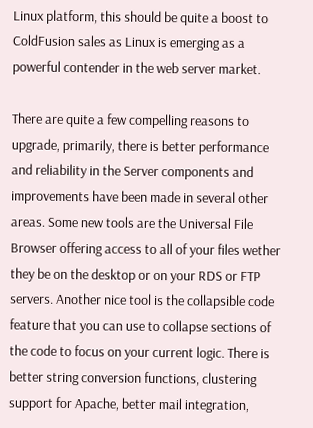Linux platform, this should be quite a boost to ColdFusion sales as Linux is emerging as a powerful contender in the web server market.

There are quite a few compelling reasons to upgrade, primarily, there is better performance and reliability in the Server components and improvements have been made in several other areas. Some new tools are the Universal File Browser offering access to all of your files wether they be on the desktop or on your RDS or FTP servers. Another nice tool is the collapsible code feature that you can use to collapse sections of the code to focus on your current logic. There is better string conversion functions, clustering support for Apache, better mail integration,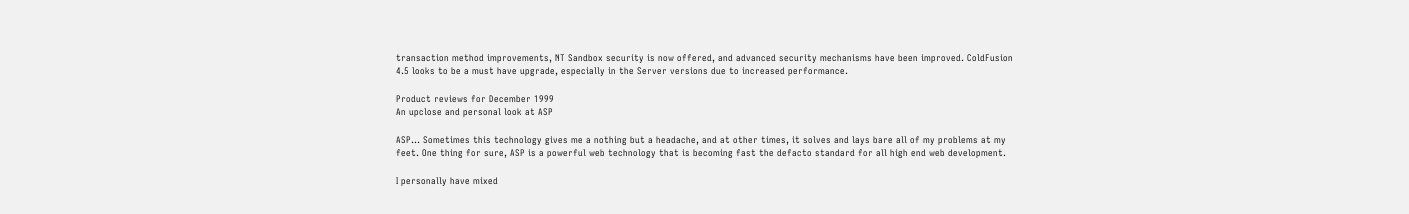transaction method improvements, NT Sandbox security is now offered, and advanced security mechanisms have been improved. ColdFusion 4.5 looks to be a must have upgrade, especially in the Server versions due to increased performance.

Product reviews for December 1999
An upclose and personal look at ASP

ASP... Sometimes this technology gives me a nothing but a headache, and at other times, it solves and lays bare all of my problems at my feet. One thing for sure, ASP is a powerful web technology that is becoming fast the defacto standard for all high end web development.

I personally have mixed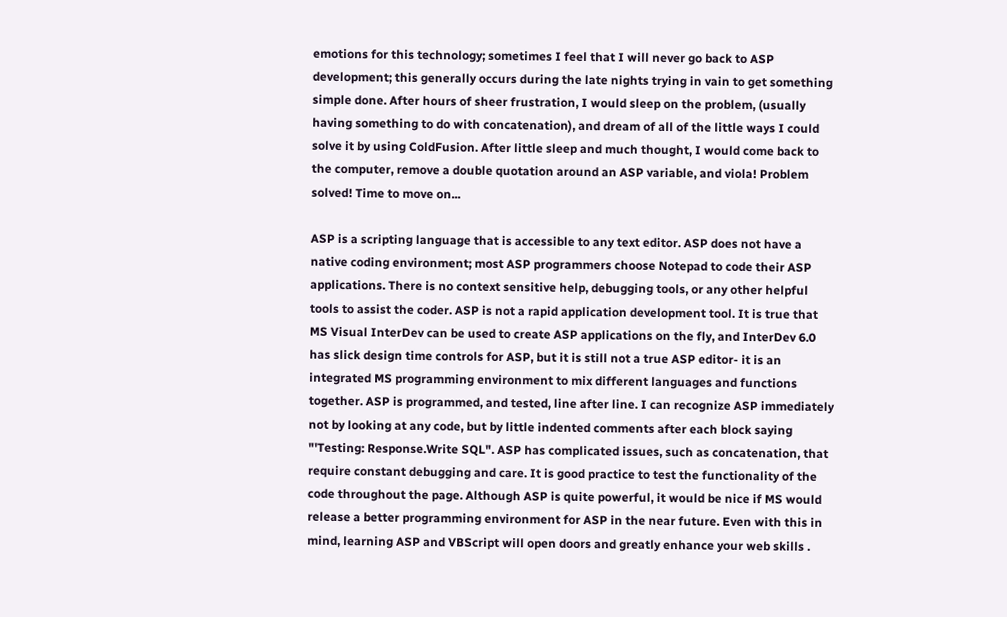emotions for this technology; sometimes I feel that I will never go back to ASP development; this generally occurs during the late nights trying in vain to get something simple done. After hours of sheer frustration, I would sleep on the problem, (usually having something to do with concatenation), and dream of all of the little ways I could solve it by using ColdFusion. After little sleep and much thought, I would come back to the computer, remove a double quotation around an ASP variable, and viola! Problem solved! Time to move on...

ASP is a scripting language that is accessible to any text editor. ASP does not have a native coding environment; most ASP programmers choose Notepad to code their ASP applications. There is no context sensitive help, debugging tools, or any other helpful tools to assist the coder. ASP is not a rapid application development tool. It is true that MS Visual InterDev can be used to create ASP applications on the fly, and InterDev 6.0 has slick design time controls for ASP, but it is still not a true ASP editor- it is an integrated MS programming environment to mix different languages and functions together. ASP is programmed, and tested, line after line. I can recognize ASP immediately not by looking at any code, but by little indented comments after each block saying "'Testing: Response.Write SQL". ASP has complicated issues, such as concatenation, that require constant debugging and care. It is good practice to test the functionality of the code throughout the page. Although ASP is quite powerful, it would be nice if MS would release a better programming environment for ASP in the near future. Even with this in mind, learning ASP and VBScript will open doors and greatly enhance your web skills .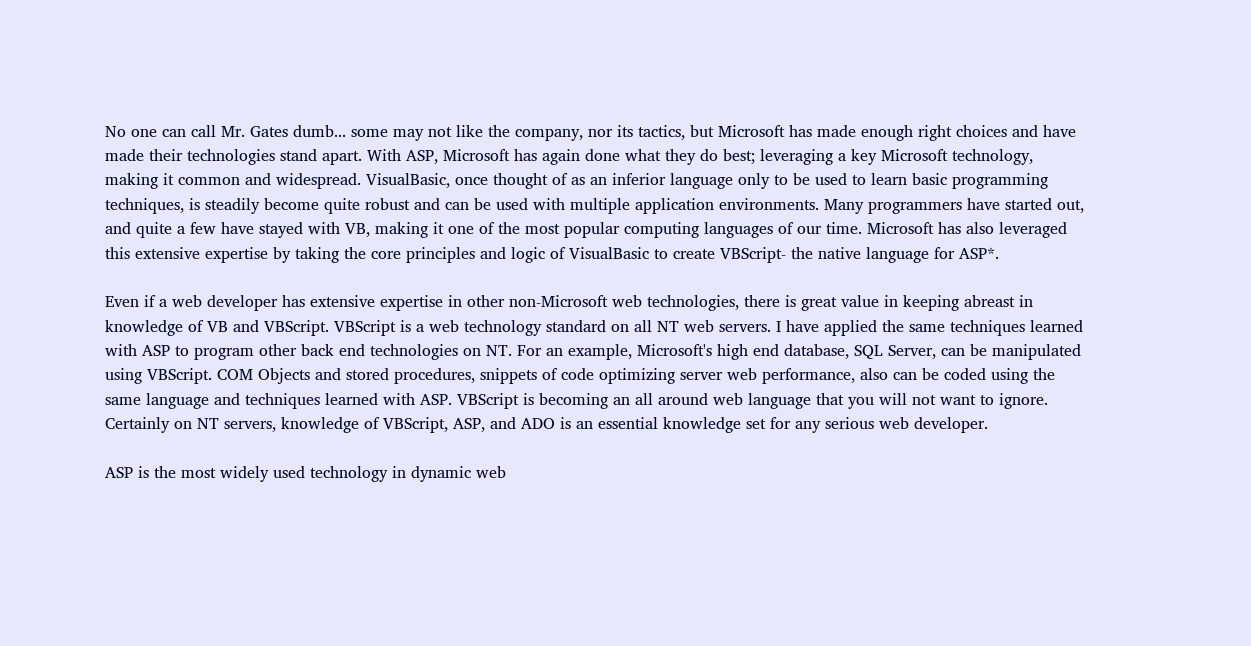No one can call Mr. Gates dumb... some may not like the company, nor its tactics, but Microsoft has made enough right choices and have made their technologies stand apart. With ASP, Microsoft has again done what they do best; leveraging a key Microsoft technology, making it common and widespread. VisualBasic, once thought of as an inferior language only to be used to learn basic programming techniques, is steadily become quite robust and can be used with multiple application environments. Many programmers have started out, and quite a few have stayed with VB, making it one of the most popular computing languages of our time. Microsoft has also leveraged this extensive expertise by taking the core principles and logic of VisualBasic to create VBScript- the native language for ASP*.

Even if a web developer has extensive expertise in other non-Microsoft web technologies, there is great value in keeping abreast in knowledge of VB and VBScript. VBScript is a web technology standard on all NT web servers. I have applied the same techniques learned with ASP to program other back end technologies on NT. For an example, Microsoft's high end database, SQL Server, can be manipulated using VBScript. COM Objects and stored procedures, snippets of code optimizing server web performance, also can be coded using the same language and techniques learned with ASP. VBScript is becoming an all around web language that you will not want to ignore. Certainly on NT servers, knowledge of VBScript, ASP, and ADO is an essential knowledge set for any serious web developer.

ASP is the most widely used technology in dynamic web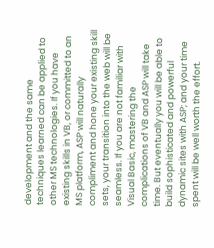development and the same techniques learned can be applied to other MS technologies. If you have existing skills in VB, or committed to an MS platform, ASP will naturally compliment and hone your existing skill sets, your transition into the web will be seamless. If you are not familiar with Visual Basic, mastering the complications of VB and ASP will take time. But eventually you will be able to build sophisticated and powerful dynamic sites with ASP; and your time spent will be well worth the effort.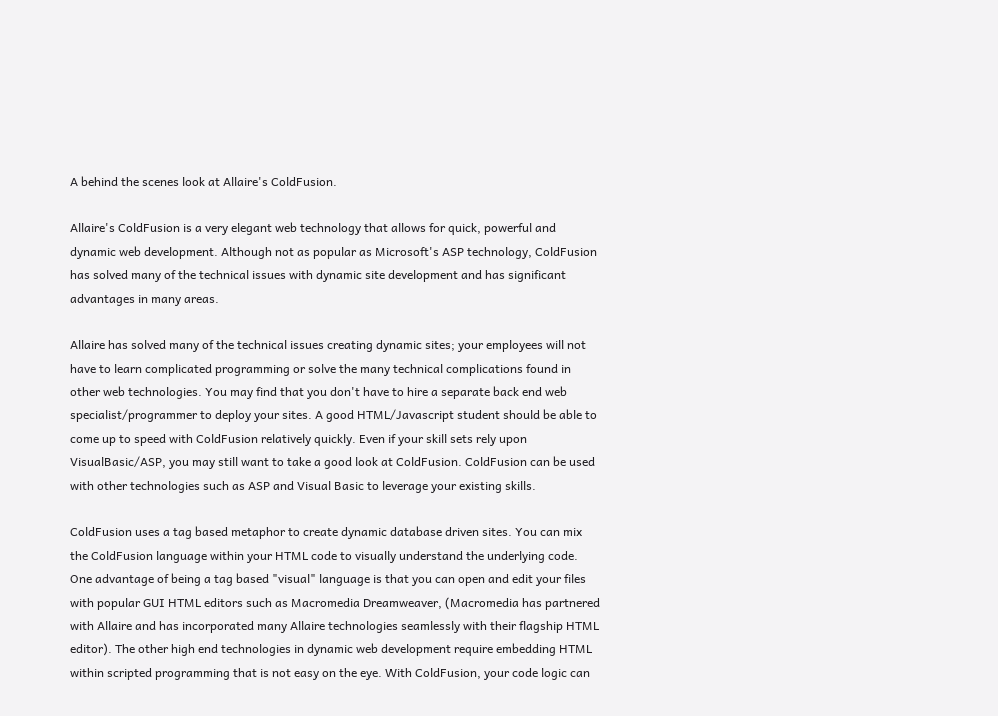A behind the scenes look at Allaire's ColdFusion.

Allaire's ColdFusion is a very elegant web technology that allows for quick, powerful and dynamic web development. Although not as popular as Microsoft's ASP technology, ColdFusion has solved many of the technical issues with dynamic site development and has significant advantages in many areas.

Allaire has solved many of the technical issues creating dynamic sites; your employees will not have to learn complicated programming or solve the many technical complications found in other web technologies. You may find that you don't have to hire a separate back end web specialist/programmer to deploy your sites. A good HTML/Javascript student should be able to come up to speed with ColdFusion relatively quickly. Even if your skill sets rely upon VisualBasic/ASP, you may still want to take a good look at ColdFusion. ColdFusion can be used with other technologies such as ASP and Visual Basic to leverage your existing skills.

ColdFusion uses a tag based metaphor to create dynamic database driven sites. You can mix the ColdFusion language within your HTML code to visually understand the underlying code. One advantage of being a tag based "visual" language is that you can open and edit your files with popular GUI HTML editors such as Macromedia Dreamweaver, (Macromedia has partnered with Allaire and has incorporated many Allaire technologies seamlessly with their flagship HTML editor). The other high end technologies in dynamic web development require embedding HTML within scripted programming that is not easy on the eye. With ColdFusion, your code logic can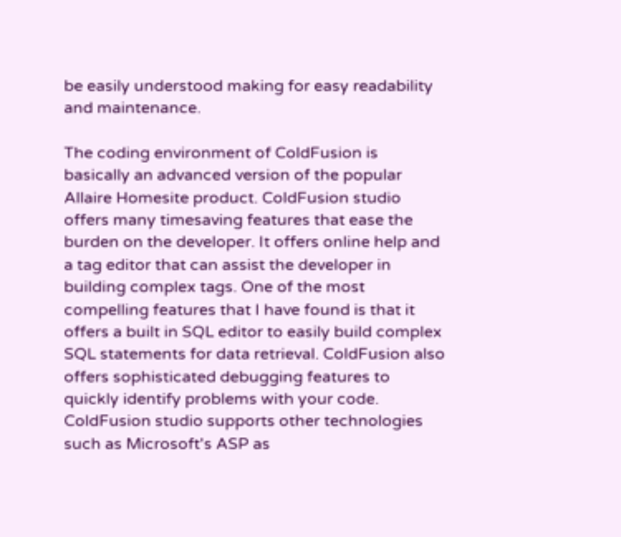be easily understood making for easy readability and maintenance.

The coding environment of ColdFusion is basically an advanced version of the popular Allaire Homesite product. ColdFusion studio offers many timesaving features that ease the burden on the developer. It offers online help and a tag editor that can assist the developer in building complex tags. One of the most compelling features that I have found is that it offers a built in SQL editor to easily build complex SQL statements for data retrieval. ColdFusion also offers sophisticated debugging features to quickly identify problems with your code. ColdFusion studio supports other technologies such as Microsoft's ASP as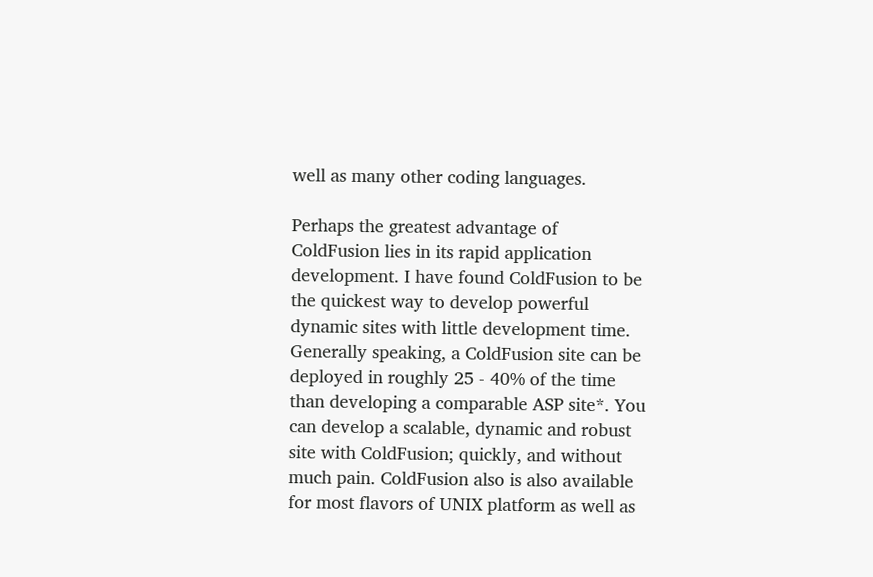well as many other coding languages.

Perhaps the greatest advantage of ColdFusion lies in its rapid application development. I have found ColdFusion to be the quickest way to develop powerful dynamic sites with little development time. Generally speaking, a ColdFusion site can be deployed in roughly 25 - 40% of the time than developing a comparable ASP site*. You can develop a scalable, dynamic and robust site with ColdFusion; quickly, and without much pain. ColdFusion also is also available for most flavors of UNIX platform as well as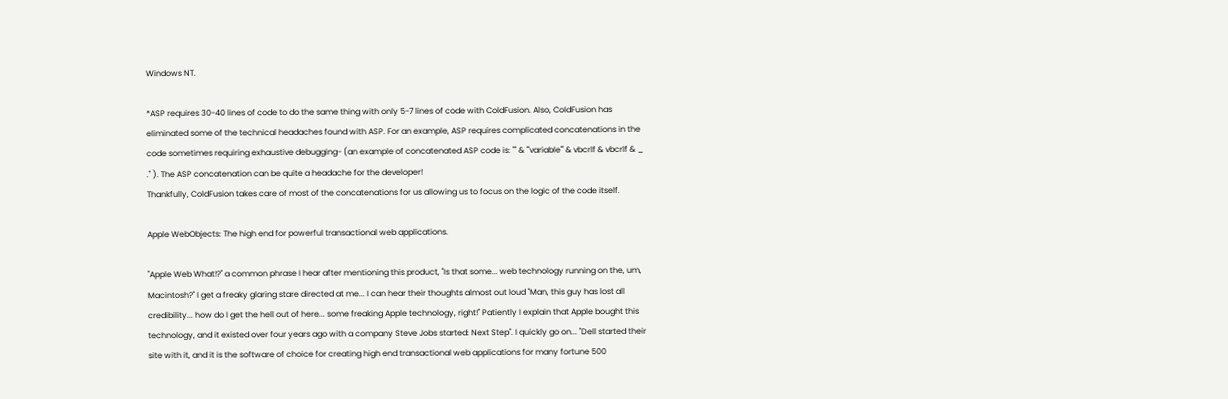Windows NT.

*ASP requires 30-40 lines of code to do the same thing with only 5-7 lines of code with ColdFusion. Also, ColdFusion has eliminated some of the technical headaches found with ASP. For an example, ASP requires complicated concatenations in the code sometimes requiring exhaustive debugging- (an example of concatenated ASP code is: "" & '"variable"' & vbcrlf & vbcrlf & _ ." ). The ASP concatenation can be quite a headache for the developer!
Thankfully, ColdFusion takes care of most of the concatenations for us allowing us to focus on the logic of the code itself.

Apple WebObjects: The high end for powerful transactional web applications.

"Apple Web What!?" a common phrase I hear after mentioning this product, "Is that some... web technology running on the, um, Macintosh?" I get a freaky glaring stare directed at me... I can hear their thoughts almost out loud "Man, this guy has lost all credibility... how do I get the hell out of here... some freaking Apple technology, right!" Patiently I explain that Apple bought this technology, and it existed over four years ago with a company Steve Jobs started: Next Step". I quickly go on... "Dell started their site with it, and it is the software of choice for creating high end transactional web applications for many fortune 500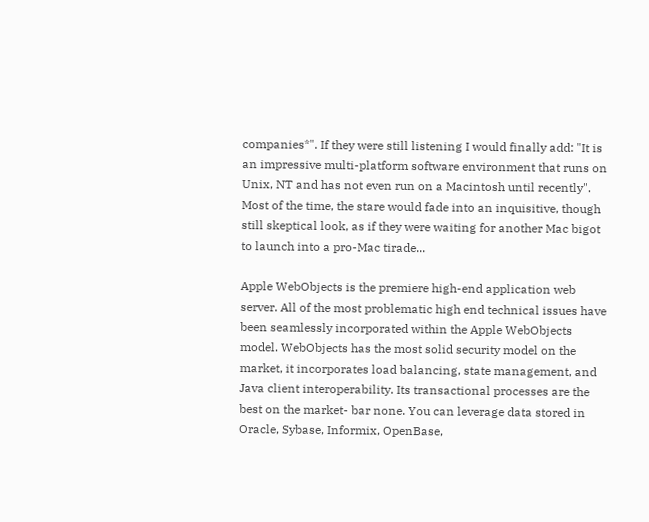companies*". If they were still listening I would finally add: "It is an impressive multi-platform software environment that runs on Unix, NT and has not even run on a Macintosh until recently". Most of the time, the stare would fade into an inquisitive, though still skeptical look, as if they were waiting for another Mac bigot to launch into a pro-Mac tirade...

Apple WebObjects is the premiere high-end application web server. All of the most problematic high end technical issues have been seamlessly incorporated within the Apple WebObjects model. WebObjects has the most solid security model on the market, it incorporates load balancing, state management, and Java client interoperability. Its transactional processes are the best on the market- bar none. You can leverage data stored in Oracle, Sybase, Informix, OpenBase,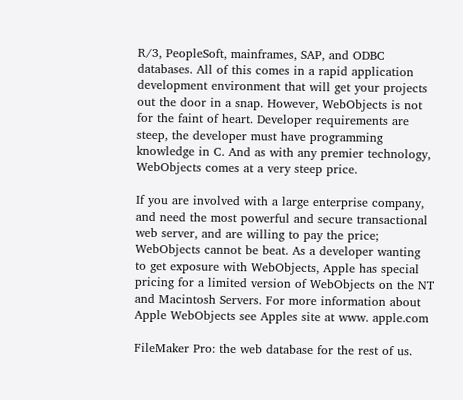R/3, PeopleSoft, mainframes, SAP, and ODBC databases. All of this comes in a rapid application development environment that will get your projects out the door in a snap. However, WebObjects is not for the faint of heart. Developer requirements are steep, the developer must have programming knowledge in C. And as with any premier technology, WebObjects comes at a very steep price.

If you are involved with a large enterprise company, and need the most powerful and secure transactional web server, and are willing to pay the price; WebObjects cannot be beat. As a developer wanting to get exposure with WebObjects, Apple has special pricing for a limited version of WebObjects on the NT and Macintosh Servers. For more information about Apple WebObjects see Apples site at www. apple.com

FileMaker Pro: the web database for the rest of us.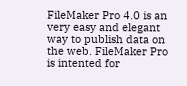FileMaker Pro 4.0 is an very easy and elegant way to publish data on the web. FileMaker Pro is intented for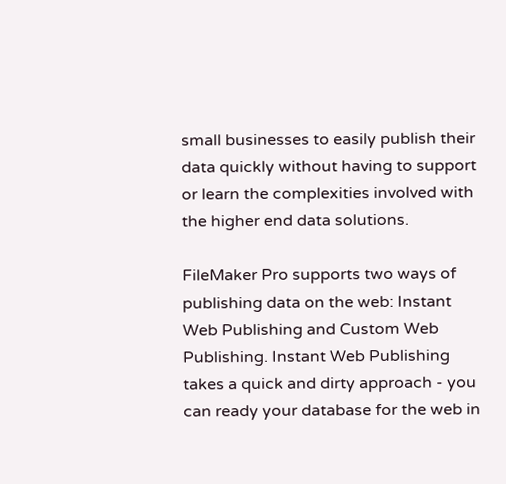small businesses to easily publish their data quickly without having to support or learn the complexities involved with the higher end data solutions.

FileMaker Pro supports two ways of publishing data on the web: Instant Web Publishing and Custom Web Publishing. Instant Web Publishing takes a quick and dirty approach - you can ready your database for the web in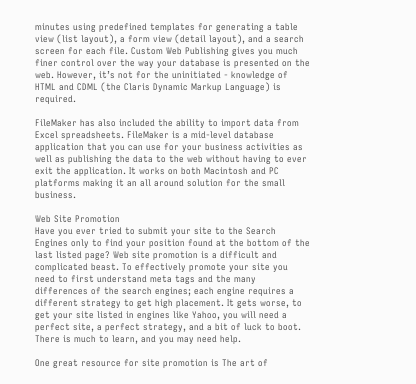minutes using predefined templates for generating a table view (list layout), a form view (detail layout), and a search screen for each file. Custom Web Publishing gives you much finer control over the way your database is presented on the web. However, it’s not for the uninitiated - knowledge of HTML and CDML (the Claris Dynamic Markup Language) is required.

FileMaker has also included the ability to import data from Excel spreadsheets. FileMaker is a mid-level database application that you can use for your business activities as well as publishing the data to the web without having to ever exit the application. It works on both Macintosh and PC platforms making it an all around solution for the small business.

Web Site Promotion
Have you ever tried to submit your site to the Search Engines only to find your position found at the bottom of the last listed page? Web site promotion is a difficult and complicated beast. To effectively promote your site you need to first understand meta tags and the many differences of the search engines; each engine requires a different strategy to get high placement. It gets worse, to get your site listed in engines like Yahoo, you will need a perfect site, a perfect strategy, and a bit of luck to boot. There is much to learn, and you may need help.

One great resource for site promotion is The art of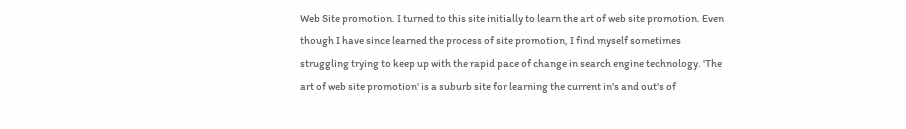Web Site promotion. I turned to this site initially to learn the art of web site promotion. Even though I have since learned the process of site promotion, I find myself sometimes struggling trying to keep up with the rapid pace of change in search engine technology. 'The art of web site promotion' is a suburb site for learning the current in's and out's of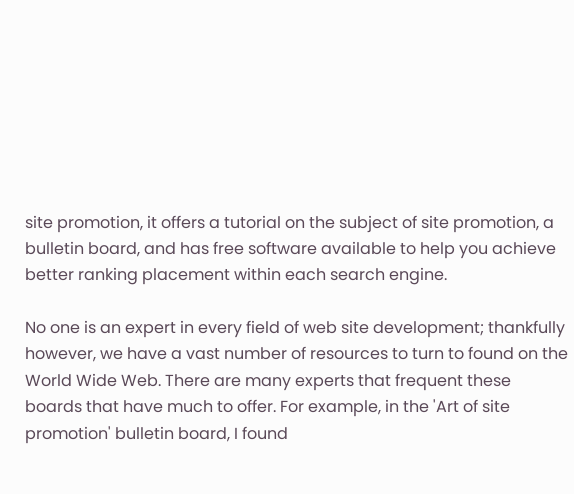site promotion, it offers a tutorial on the subject of site promotion, a bulletin board, and has free software available to help you achieve better ranking placement within each search engine.

No one is an expert in every field of web site development; thankfully however, we have a vast number of resources to turn to found on the World Wide Web. There are many experts that frequent these boards that have much to offer. For example, in the 'Art of site promotion' bulletin board, I found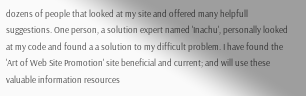dozens of people that looked at my site and offered many helpfull suggestions. One person, a solution expert named 'Inachu', personally looked at my code and found a a solution to my difficult problem. I have found the 'Art of Web Site Promotion' site beneficial and current; and will use these valuable information resources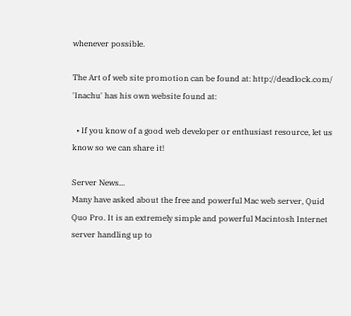whenever possible.

The Art of web site promotion can be found at: http://deadlock.com/
'Inachu' has his own website found at:

  • If you know of a good web developer or enthusiast resource, let us know so we can share it!

Server News...
Many have asked about the free and powerful Mac web server, Quid Quo Pro. It is an extremely simple and powerful Macintosh Internet server handling up to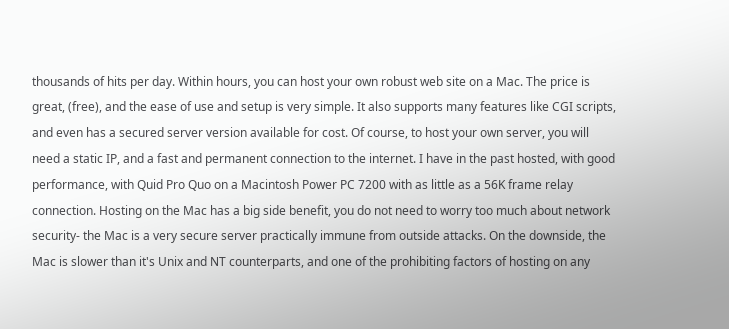thousands of hits per day. Within hours, you can host your own robust web site on a Mac. The price is great, (free), and the ease of use and setup is very simple. It also supports many features like CGI scripts, and even has a secured server version available for cost. Of course, to host your own server, you will need a static IP, and a fast and permanent connection to the internet. I have in the past hosted, with good performance, with Quid Pro Quo on a Macintosh Power PC 7200 with as little as a 56K frame relay connection. Hosting on the Mac has a big side benefit, you do not need to worry too much about network security- the Mac is a very secure server practically immune from outside attacks. On the downside, the Mac is slower than it's Unix and NT counterparts, and one of the prohibiting factors of hosting on any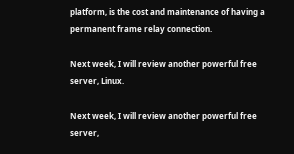platform, is the cost and maintenance of having a permanent frame relay connection.

Next week, I will review another powerful free server, Linux.

Next week, I will review another powerful free server,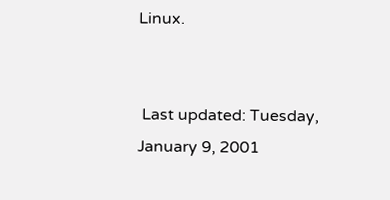Linux.


 Last updated: Tuesday, January 9, 2001